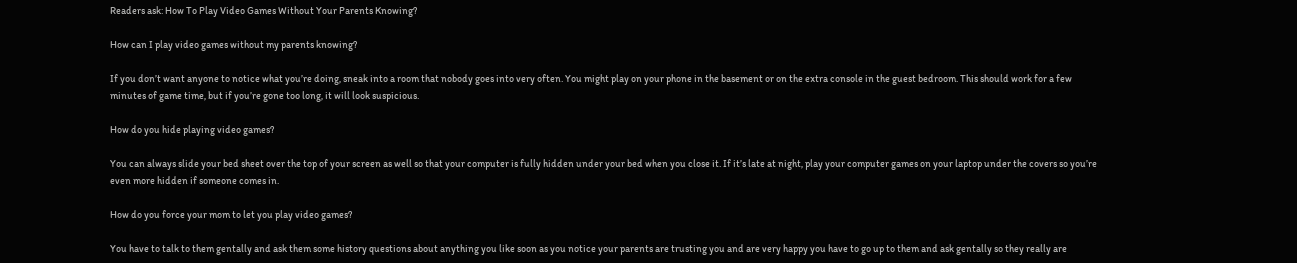Readers ask: How To Play Video Games Without Your Parents Knowing?

How can I play video games without my parents knowing?

If you don’t want anyone to notice what you’re doing, sneak into a room that nobody goes into very often. You might play on your phone in the basement or on the extra console in the guest bedroom. This should work for a few minutes of game time, but if you’re gone too long, it will look suspicious.

How do you hide playing video games?

You can always slide your bed sheet over the top of your screen as well so that your computer is fully hidden under your bed when you close it. If it’s late at night, play your computer games on your laptop under the covers so you’re even more hidden if someone comes in.

How do you force your mom to let you play video games?

You have to talk to them gentally and ask them some history questions about anything you like soon as you notice your parents are trusting you and are very happy you have to go up to them and ask gentally so they really are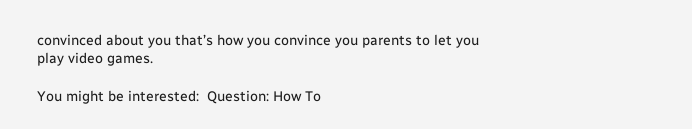convinced about you that’s how you convince you parents to let you play video games.

You might be interested:  Question: How To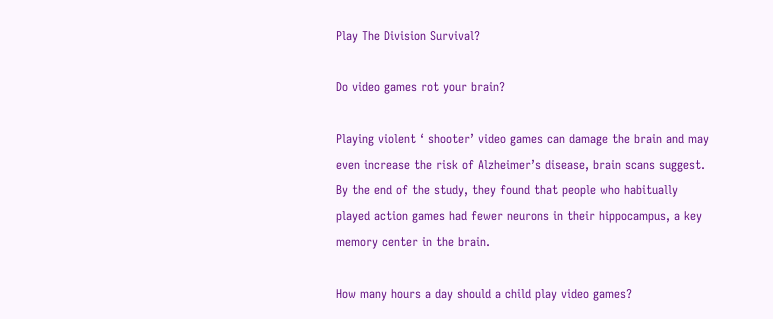Play The Division Survival?

Do video games rot your brain?

Playing violent ‘ shooter’ video games can damage the brain and may even increase the risk of Alzheimer’s disease, brain scans suggest. By the end of the study, they found that people who habitually played action games had fewer neurons in their hippocampus, a key memory center in the brain.

How many hours a day should a child play video games?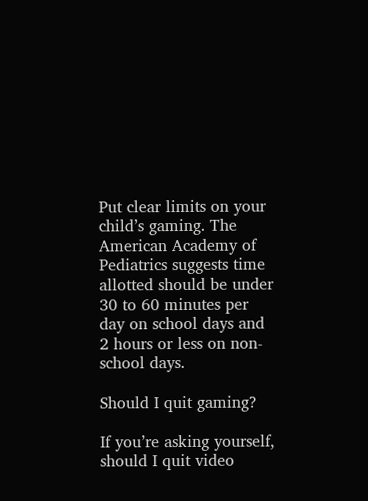Put clear limits on your child’s gaming. The American Academy of Pediatrics suggests time allotted should be under 30 to 60 minutes per day on school days and 2 hours or less on non- school days.

Should I quit gaming?

If you’re asking yourself, should I quit video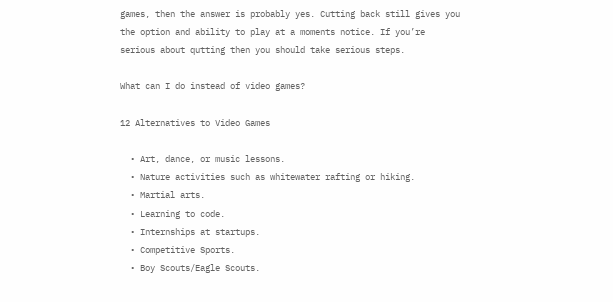games, then the answer is probably yes. Cutting back still gives you the option and ability to play at a moments notice. If you’re serious about qutting then you should take serious steps.

What can I do instead of video games?

12 Alternatives to Video Games

  • Art, dance, or music lessons.
  • Nature activities such as whitewater rafting or hiking.
  • Martial arts.
  • Learning to code.
  • Internships at startups.
  • Competitive Sports.
  • Boy Scouts/Eagle Scouts.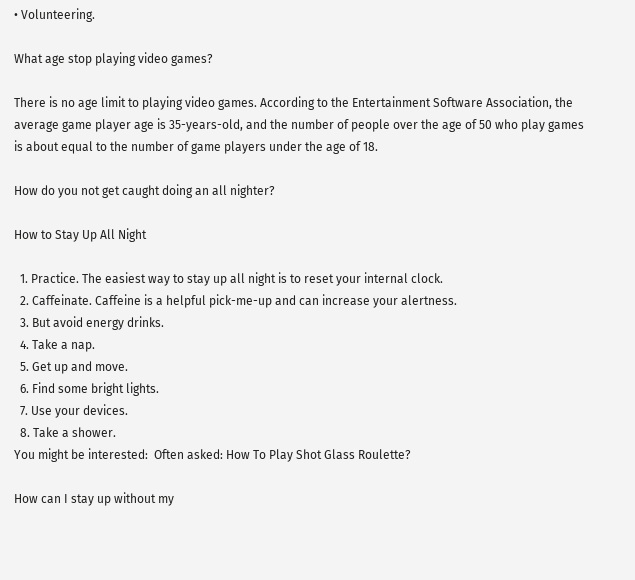• Volunteering.

What age stop playing video games?

There is no age limit to playing video games. According to the Entertainment Software Association, the average game player age is 35-years-old, and the number of people over the age of 50 who play games is about equal to the number of game players under the age of 18.

How do you not get caught doing an all nighter?

How to Stay Up All Night

  1. Practice. The easiest way to stay up all night is to reset your internal clock.
  2. Caffeinate. Caffeine is a helpful pick-me-up and can increase your alertness.
  3. But avoid energy drinks.
  4. Take a nap.
  5. Get up and move.
  6. Find some bright lights.
  7. Use your devices.
  8. Take a shower.
You might be interested:  Often asked: How To Play Shot Glass Roulette?

How can I stay up without my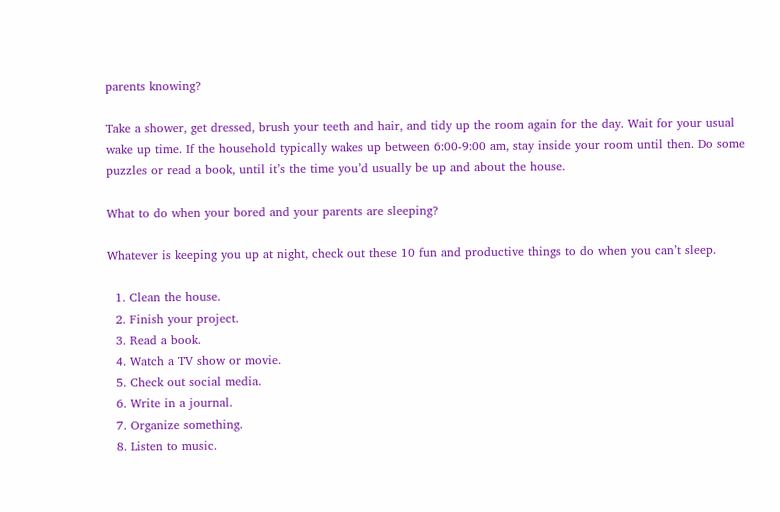parents knowing?

Take a shower, get dressed, brush your teeth and hair, and tidy up the room again for the day. Wait for your usual wake up time. If the household typically wakes up between 6:00-9:00 am, stay inside your room until then. Do some puzzles or read a book, until it’s the time you’d usually be up and about the house.

What to do when your bored and your parents are sleeping?

Whatever is keeping you up at night, check out these 10 fun and productive things to do when you can’t sleep.

  1. Clean the house.
  2. Finish your project.
  3. Read a book.
  4. Watch a TV show or movie.
  5. Check out social media.
  6. Write in a journal.
  7. Organize something.
  8. Listen to music.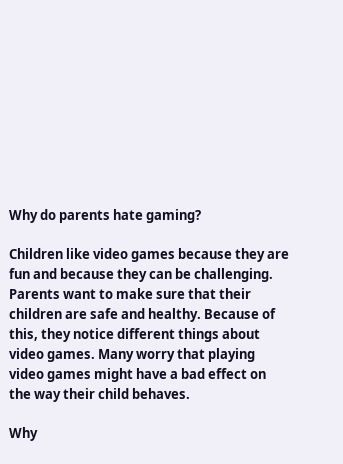Why do parents hate gaming?

Children like video games because they are fun and because they can be challenging. Parents want to make sure that their children are safe and healthy. Because of this, they notice different things about video games. Many worry that playing video games might have a bad effect on the way their child behaves.

Why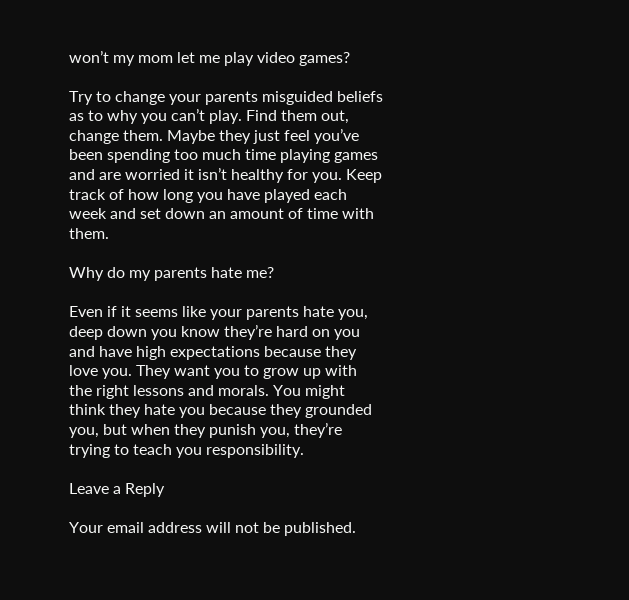won’t my mom let me play video games?

Try to change your parents misguided beliefs as to why you can’t play. Find them out, change them. Maybe they just feel you’ve been spending too much time playing games and are worried it isn’t healthy for you. Keep track of how long you have played each week and set down an amount of time with them.

Why do my parents hate me?

Even if it seems like your parents hate you, deep down you know they’re hard on you and have high expectations because they love you. They want you to grow up with the right lessons and morals. You might think they hate you because they grounded you, but when they punish you, they’re trying to teach you responsibility.

Leave a Reply

Your email address will not be published.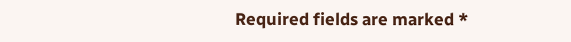Required fields are marked *